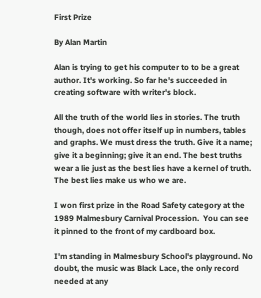First Prize

By Alan Martin

Alan is trying to get his computer to to be a great author. It's working. So far he's succeeded in creating software with writer's block.

All the truth of the world lies in stories. The truth though, does not offer itself up in numbers, tables and graphs. We must dress the truth. Give it a name; give it a beginning; give it an end. The best truths wear a lie just as the best lies have a kernel of truth. The best lies make us who we are.

I won first prize in the Road Safety category at the 1989 Malmesbury Carnival Procession.  You can see it pinned to the front of my cardboard box.

I'm standing in Malmesbury School's playground. No doubt, the music was Black Lace, the only record needed at any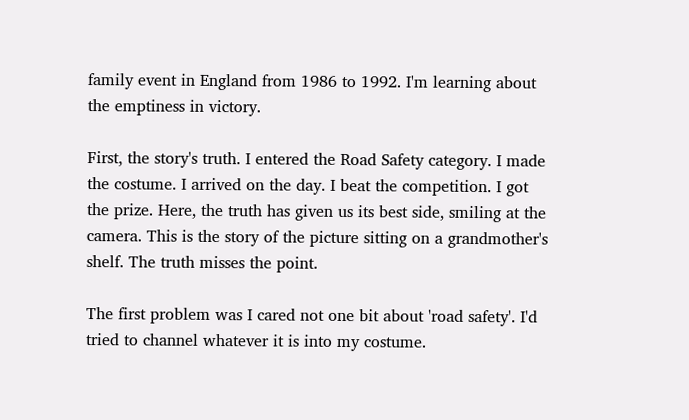family event in England from 1986 to 1992. I'm learning about the emptiness in victory.

First, the story's truth. I entered the Road Safety category. I made the costume. I arrived on the day. I beat the competition. I got the prize. Here, the truth has given us its best side, smiling at the camera. This is the story of the picture sitting on a grandmother's shelf. The truth misses the point.

The first problem was I cared not one bit about 'road safety'. I'd tried to channel whatever it is into my costume.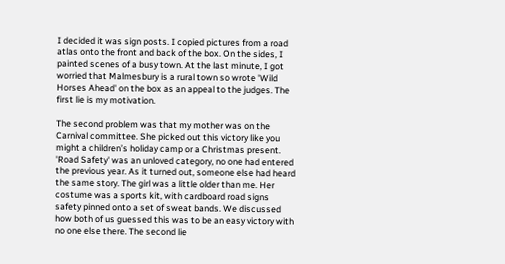I decided it was sign posts. I copied pictures from a road atlas onto the front and back of the box. On the sides, I painted scenes of a busy town. At the last minute, I got worried that Malmesbury is a rural town so wrote 'Wild Horses Ahead' on the box as an appeal to the judges. The first lie is my motivation.

The second problem was that my mother was on the Carnival committee. She picked out this victory like you might a children’s holiday camp or a Christmas present. 'Road Safety' was an unloved category, no one had entered the previous year. As it turned out, someone else had heard the same story. The girl was a little older than me. Her costume was a sports kit, with cardboard road signs safety pinned onto a set of sweat bands. We discussed how both of us guessed this was to be an easy victory with no one else there. The second lie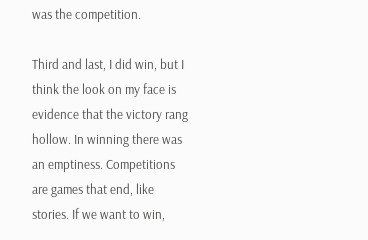was the competition.

Third and last, I did win, but I think the look on my face is evidence that the victory rang hollow. In winning there was an emptiness. Competitions are games that end, like stories. If we want to win,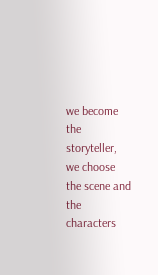we become the storyteller, we choose the scene and the characters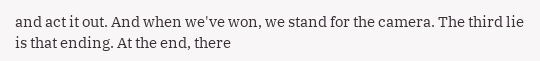and act it out. And when we've won, we stand for the camera. The third lie is that ending. At the end, there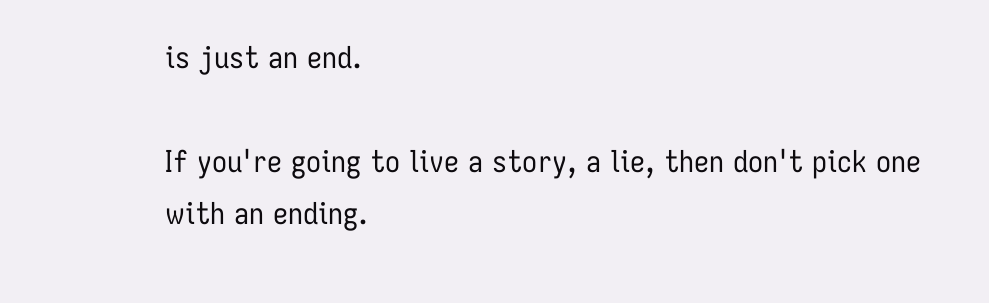is just an end.

If you're going to live a story, a lie, then don't pick one with an ending.